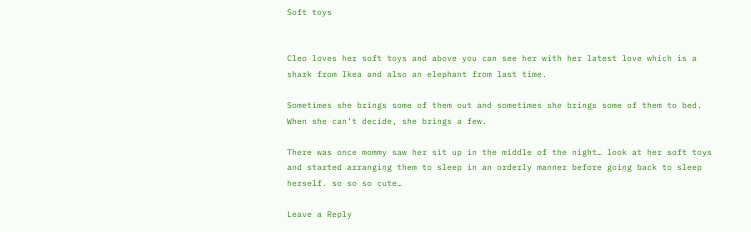Soft toys


Cleo loves her soft toys and above you can see her with her latest love which is a shark from Ikea and also an elephant from last time.

Sometimes she brings some of them out and sometimes she brings some of them to bed. When she can’t decide, she brings a few.

There was once mommy saw her sit up in the middle of the night… look at her soft toys and started arranging them to sleep in an orderly manner before going back to sleep herself. so so so cute…

Leave a Reply